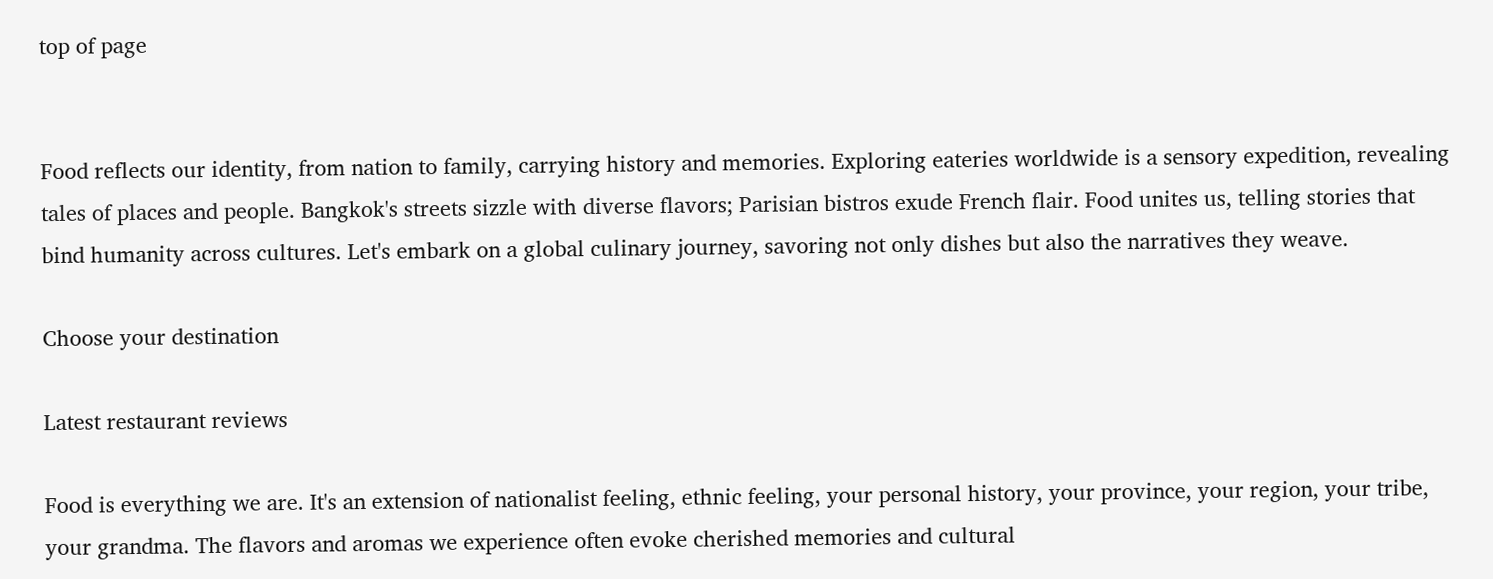top of page


Food reflects our identity, from nation to family, carrying history and memories. Exploring eateries worldwide is a sensory expedition, revealing tales of places and people. Bangkok's streets sizzle with diverse flavors; Parisian bistros exude French flair. Food unites us, telling stories that bind humanity across cultures. Let's embark on a global culinary journey, savoring not only dishes but also the narratives they weave.

Choose your destination

Latest restaurant reviews

Food is everything we are. It's an extension of nationalist feeling, ethnic feeling, your personal history, your province, your region, your tribe, your grandma. The flavors and aromas we experience often evoke cherished memories and cultural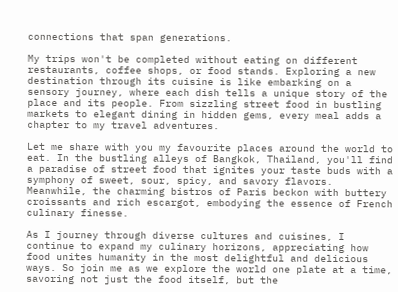connections that span generations.

My trips won't be completed without eating on different restaurants, coffee shops, or food stands. Exploring a new destination through its cuisine is like embarking on a sensory journey, where each dish tells a unique story of the place and its people. From sizzling street food in bustling markets to elegant dining in hidden gems, every meal adds a chapter to my travel adventures.

Let me share with you my favourite places around the world to eat. In the bustling alleys of Bangkok, Thailand, you'll find a paradise of street food that ignites your taste buds with a symphony of sweet, sour, spicy, and savory flavors. Meanwhile, the charming bistros of Paris beckon with buttery croissants and rich escargot, embodying the essence of French culinary finesse.

As I journey through diverse cultures and cuisines, I continue to expand my culinary horizons, appreciating how food unites humanity in the most delightful and delicious ways. So join me as we explore the world one plate at a time, savoring not just the food itself, but the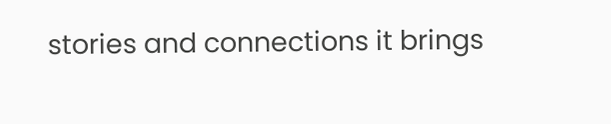stories and connections it brings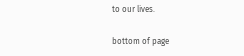to our lives.

bottom of page